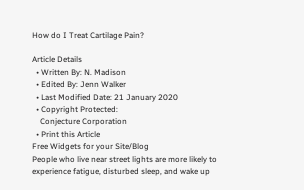How do I Treat Cartilage Pain?

Article Details
  • Written By: N. Madison
  • Edited By: Jenn Walker
  • Last Modified Date: 21 January 2020
  • Copyright Protected:
    Conjecture Corporation
  • Print this Article
Free Widgets for your Site/Blog
People who live near street lights are more likely to experience fatigue, disturbed sleep, and wake up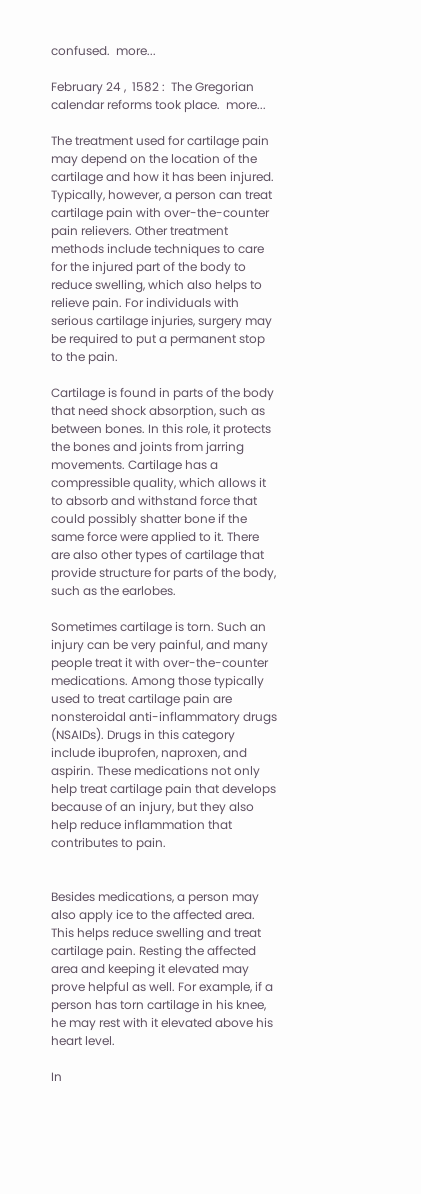confused.  more...

February 24 ,  1582 :  The Gregorian calendar reforms took place.  more...

The treatment used for cartilage pain may depend on the location of the cartilage and how it has been injured. Typically, however, a person can treat cartilage pain with over-the-counter pain relievers. Other treatment methods include techniques to care for the injured part of the body to reduce swelling, which also helps to relieve pain. For individuals with serious cartilage injuries, surgery may be required to put a permanent stop to the pain.

Cartilage is found in parts of the body that need shock absorption, such as between bones. In this role, it protects the bones and joints from jarring movements. Cartilage has a compressible quality, which allows it to absorb and withstand force that could possibly shatter bone if the same force were applied to it. There are also other types of cartilage that provide structure for parts of the body, such as the earlobes.

Sometimes cartilage is torn. Such an injury can be very painful, and many people treat it with over-the-counter medications. Among those typically used to treat cartilage pain are nonsteroidal anti-inflammatory drugs (NSAIDs). Drugs in this category include ibuprofen, naproxen, and aspirin. These medications not only help treat cartilage pain that develops because of an injury, but they also help reduce inflammation that contributes to pain.


Besides medications, a person may also apply ice to the affected area. This helps reduce swelling and treat cartilage pain. Resting the affected area and keeping it elevated may prove helpful as well. For example, if a person has torn cartilage in his knee, he may rest with it elevated above his heart level.

In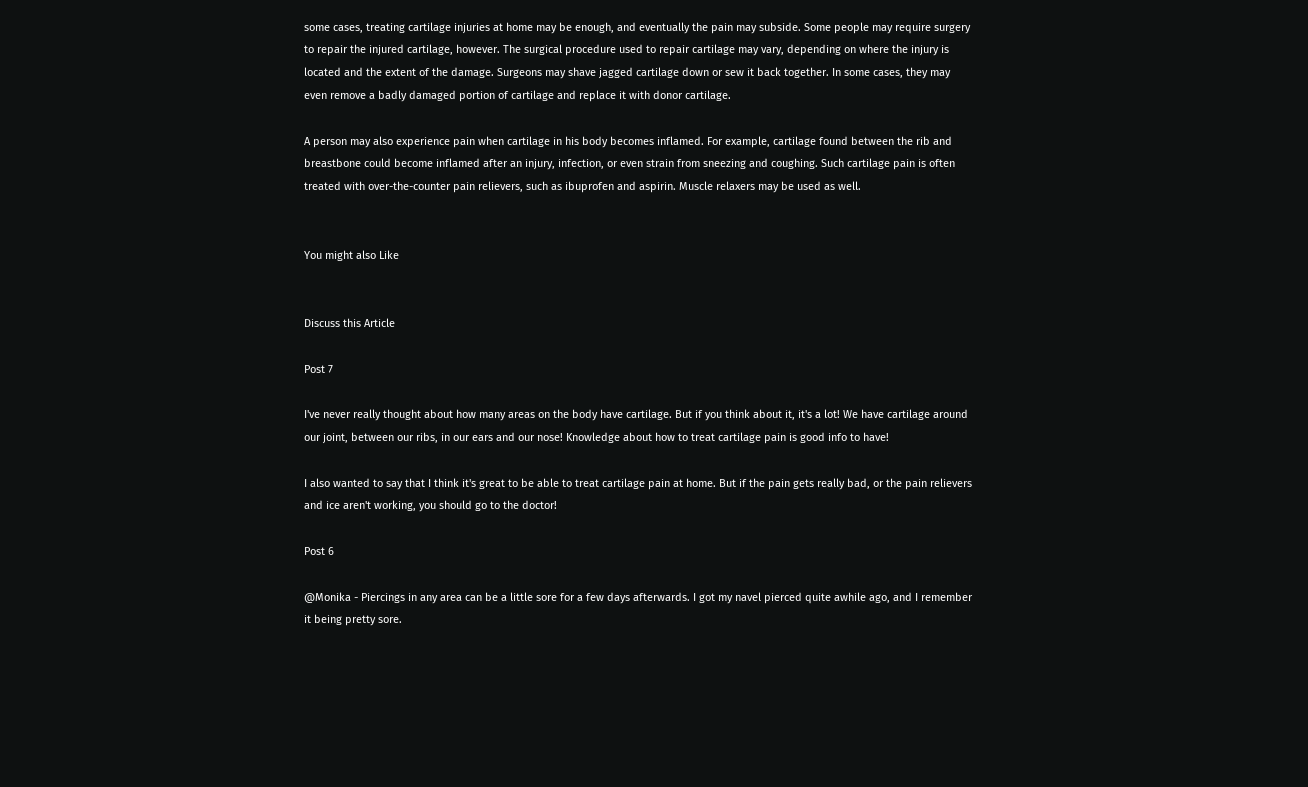some cases, treating cartilage injuries at home may be enough, and eventually the pain may subside. Some people may require surgery to repair the injured cartilage, however. The surgical procedure used to repair cartilage may vary, depending on where the injury is located and the extent of the damage. Surgeons may shave jagged cartilage down or sew it back together. In some cases, they may even remove a badly damaged portion of cartilage and replace it with donor cartilage.

A person may also experience pain when cartilage in his body becomes inflamed. For example, cartilage found between the rib and breastbone could become inflamed after an injury, infection, or even strain from sneezing and coughing. Such cartilage pain is often treated with over-the-counter pain relievers, such as ibuprofen and aspirin. Muscle relaxers may be used as well.


You might also Like


Discuss this Article

Post 7

I've never really thought about how many areas on the body have cartilage. But if you think about it, it's a lot! We have cartilage around our joint, between our ribs, in our ears and our nose! Knowledge about how to treat cartilage pain is good info to have!

I also wanted to say that I think it's great to be able to treat cartilage pain at home. But if the pain gets really bad, or the pain relievers and ice aren't working, you should go to the doctor!

Post 6

@Monika - Piercings in any area can be a little sore for a few days afterwards. I got my navel pierced quite awhile ago, and I remember it being pretty sore.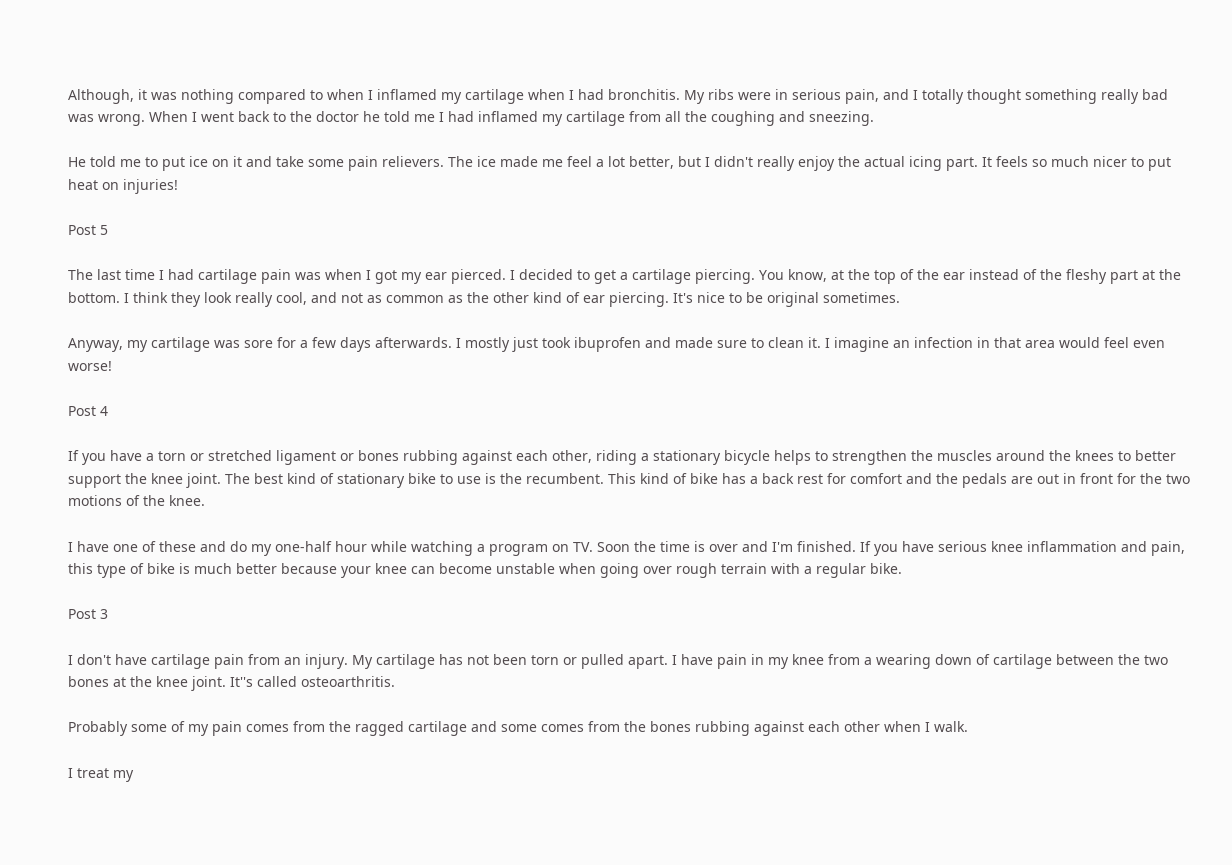Although, it was nothing compared to when I inflamed my cartilage when I had bronchitis. My ribs were in serious pain, and I totally thought something really bad was wrong. When I went back to the doctor he told me I had inflamed my cartilage from all the coughing and sneezing.

He told me to put ice on it and take some pain relievers. The ice made me feel a lot better, but I didn't really enjoy the actual icing part. It feels so much nicer to put heat on injuries!

Post 5

The last time I had cartilage pain was when I got my ear pierced. I decided to get a cartilage piercing. You know, at the top of the ear instead of the fleshy part at the bottom. I think they look really cool, and not as common as the other kind of ear piercing. It's nice to be original sometimes.

Anyway, my cartilage was sore for a few days afterwards. I mostly just took ibuprofen and made sure to clean it. I imagine an infection in that area would feel even worse!

Post 4

If you have a torn or stretched ligament or bones rubbing against each other, riding a stationary bicycle helps to strengthen the muscles around the knees to better support the knee joint. The best kind of stationary bike to use is the recumbent. This kind of bike has a back rest for comfort and the pedals are out in front for the two motions of the knee.

I have one of these and do my one-half hour while watching a program on TV. Soon the time is over and I'm finished. If you have serious knee inflammation and pain, this type of bike is much better because your knee can become unstable when going over rough terrain with a regular bike.

Post 3

I don't have cartilage pain from an injury. My cartilage has not been torn or pulled apart. I have pain in my knee from a wearing down of cartilage between the two bones at the knee joint. It''s called osteoarthritis.

Probably some of my pain comes from the ragged cartilage and some comes from the bones rubbing against each other when I walk.

I treat my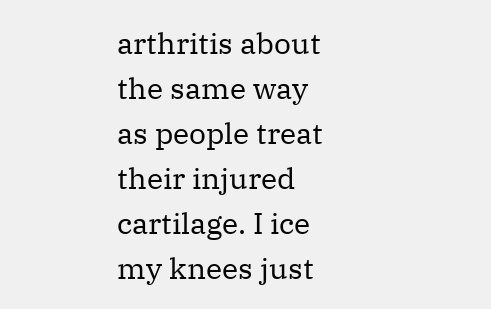arthritis about the same way as people treat their injured cartilage. I ice my knees just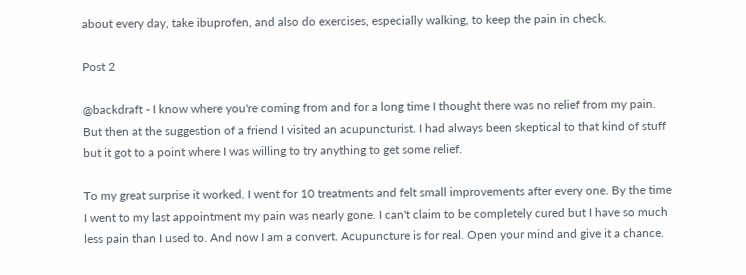about every day, take ibuprofen, and also do exercises, especially walking, to keep the pain in check.

Post 2

@backdraft - I know where you're coming from and for a long time I thought there was no relief from my pain. But then at the suggestion of a friend I visited an acupuncturist. I had always been skeptical to that kind of stuff but it got to a point where I was willing to try anything to get some relief.

To my great surprise it worked. I went for 10 treatments and felt small improvements after every one. By the time I went to my last appointment my pain was nearly gone. I can't claim to be completely cured but I have so much less pain than I used to. And now I am a convert. Acupuncture is for real. Open your mind and give it a chance.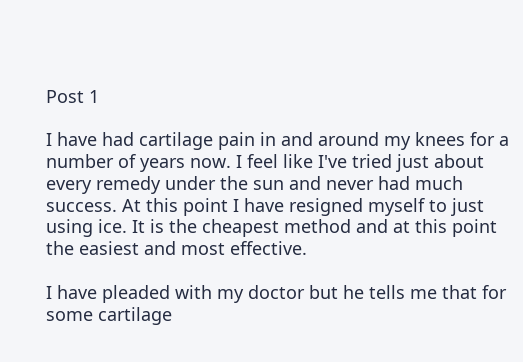Post 1

I have had cartilage pain in and around my knees for a number of years now. I feel like I've tried just about every remedy under the sun and never had much success. At this point I have resigned myself to just using ice. It is the cheapest method and at this point the easiest and most effective.

I have pleaded with my doctor but he tells me that for some cartilage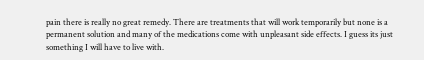pain there is really no great remedy. There are treatments that will work temporarily but none is a permanent solution and many of the medications come with unpleasant side effects. I guess its just something I will have to live with.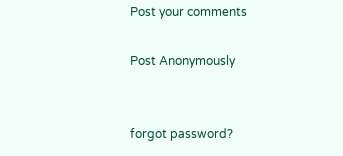Post your comments

Post Anonymously


forgot password?